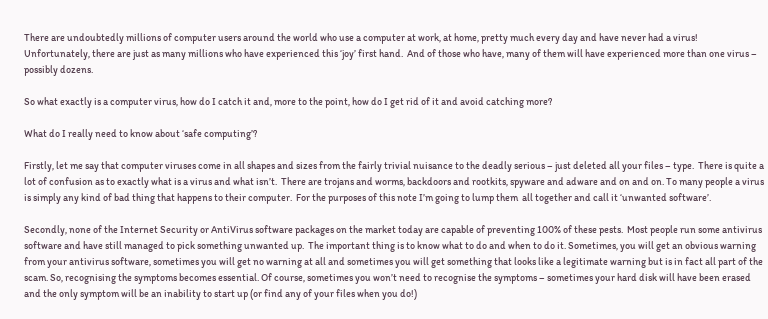There are undoubtedly millions of computer users around the world who use a computer at work, at home, pretty much every day and have never had a virus!  Unfortunately, there are just as many millions who have experienced this ‘joy’ first hand.  And of those who have, many of them will have experienced more than one virus – possibly dozens.

So what exactly is a computer virus, how do I catch it and, more to the point, how do I get rid of it and avoid catching more?

What do I really need to know about ‘safe computing’?

Firstly, let me say that computer viruses come in all shapes and sizes from the fairly trivial nuisance to the deadly serious – just deleted all your files – type.  There is quite a lot of confusion as to exactly what is a virus and what isn’t.  There are trojans and worms, backdoors and rootkits, spyware and adware and on and on. To many people a virus is simply any kind of bad thing that happens to their computer.  For the purposes of this note I’m going to lump them  all together and call it ‘unwanted software’.

Secondly, none of the Internet Security or AntiVirus software packages on the market today are capable of preventing 100% of these pests.  Most people run some antivirus software and have still managed to pick something unwanted up.  The important thing is to know what to do and when to do it. Sometimes, you will get an obvious warning from your antivirus software, sometimes you will get no warning at all and sometimes you will get something that looks like a legitimate warning but is in fact all part of the scam. So, recognising the symptoms becomes essential. Of course, sometimes you won’t need to recognise the symptoms – sometimes your hard disk will have been erased and the only symptom will be an inability to start up (or find any of your files when you do!)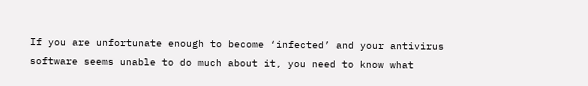If you are unfortunate enough to become ‘infected’ and your antivirus software seems unable to do much about it, you need to know what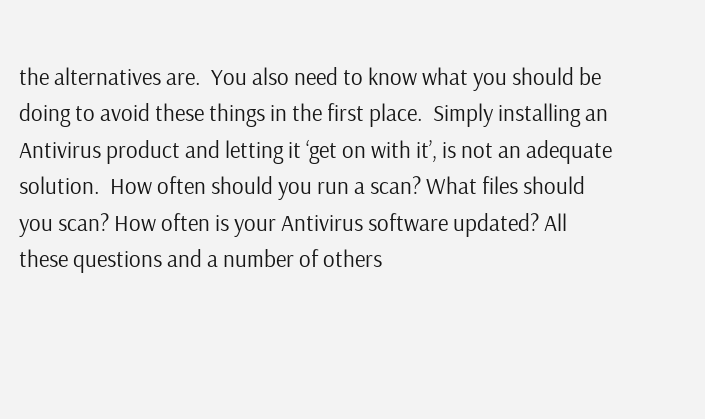the alternatives are.  You also need to know what you should be doing to avoid these things in the first place.  Simply installing an Antivirus product and letting it ‘get on with it’, is not an adequate solution.  How often should you run a scan? What files should you scan? How often is your Antivirus software updated? All these questions and a number of others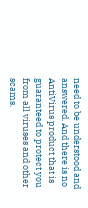need to be understood and answered. And there is no AntiVirus product that is guaranteed to protect you from all viruses and other scams.